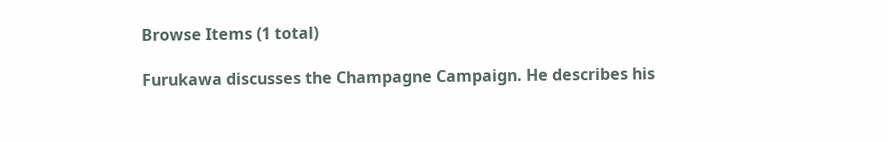Browse Items (1 total)

Furukawa discusses the Champagne Campaign. He describes his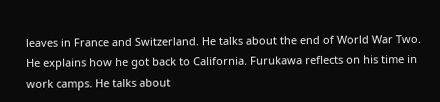leaves in France and Switzerland. He talks about the end of World War Two. He explains how he got back to California. Furukawa reflects on his time in work camps. He talks about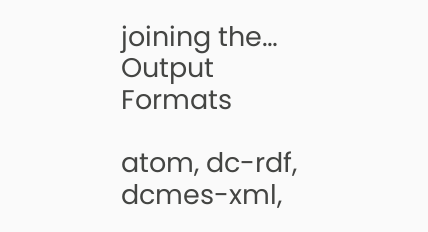joining the…
Output Formats

atom, dc-rdf, dcmes-xml,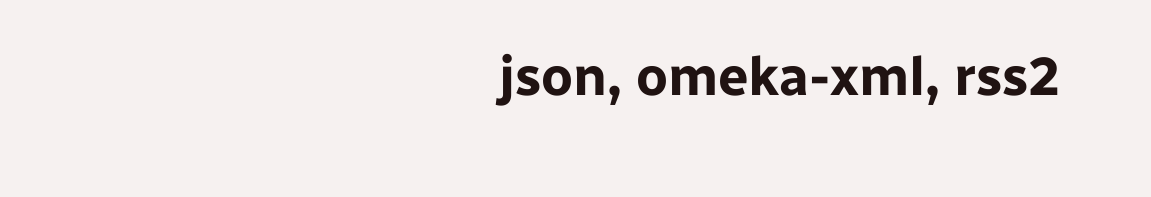json, omeka-xml, rss2